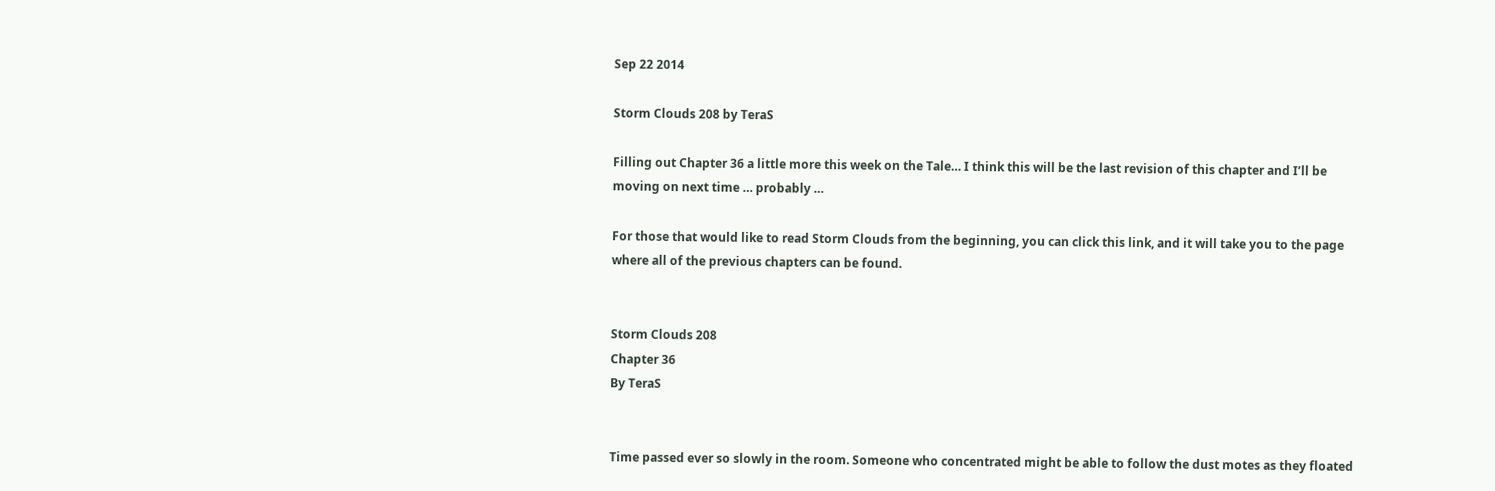Sep 22 2014

Storm Clouds 208 by TeraS

Filling out Chapter 36 a little more this week on the Tale… I think this will be the last revision of this chapter and I’ll be moving on next time … probably …

For those that would like to read Storm Clouds from the beginning, you can click this link, and it will take you to the page where all of the previous chapters can be found.


Storm Clouds 208
Chapter 36
By TeraS


Time passed ever so slowly in the room. Someone who concentrated might be able to follow the dust motes as they floated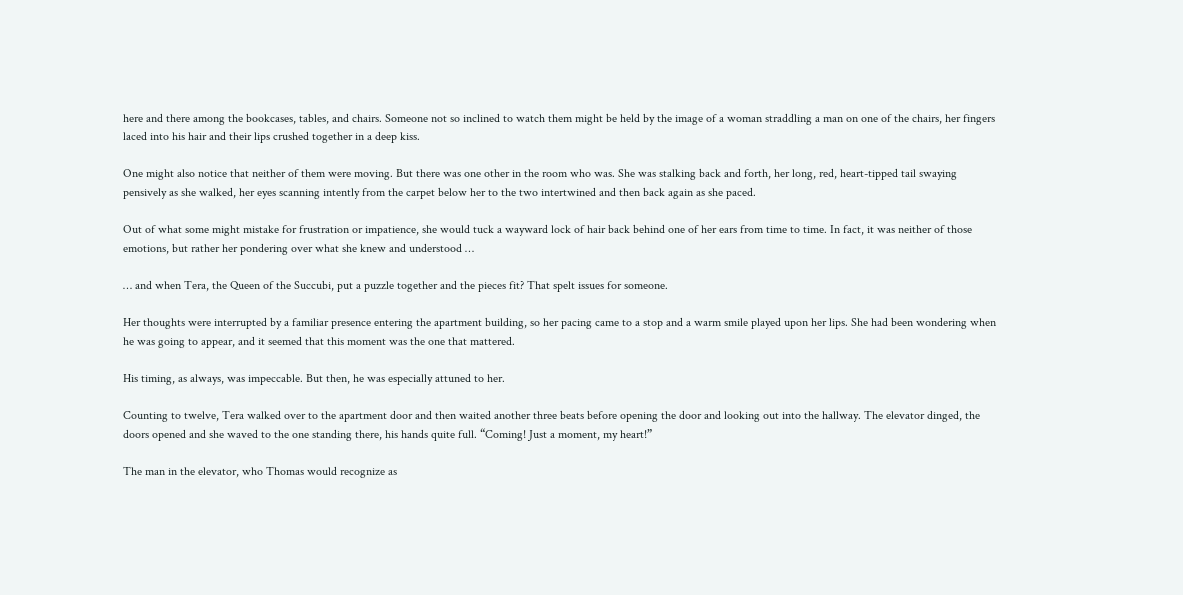here and there among the bookcases, tables, and chairs. Someone not so inclined to watch them might be held by the image of a woman straddling a man on one of the chairs, her fingers laced into his hair and their lips crushed together in a deep kiss.

One might also notice that neither of them were moving. But there was one other in the room who was. She was stalking back and forth, her long, red, heart-tipped tail swaying pensively as she walked, her eyes scanning intently from the carpet below her to the two intertwined and then back again as she paced.

Out of what some might mistake for frustration or impatience, she would tuck a wayward lock of hair back behind one of her ears from time to time. In fact, it was neither of those emotions, but rather her pondering over what she knew and understood …

… and when Tera, the Queen of the Succubi, put a puzzle together and the pieces fit? That spelt issues for someone.

Her thoughts were interrupted by a familiar presence entering the apartment building, so her pacing came to a stop and a warm smile played upon her lips. She had been wondering when he was going to appear, and it seemed that this moment was the one that mattered.

His timing, as always, was impeccable. But then, he was especially attuned to her.

Counting to twelve, Tera walked over to the apartment door and then waited another three beats before opening the door and looking out into the hallway. The elevator dinged, the doors opened and she waved to the one standing there, his hands quite full. “Coming! Just a moment, my heart!”

The man in the elevator, who Thomas would recognize as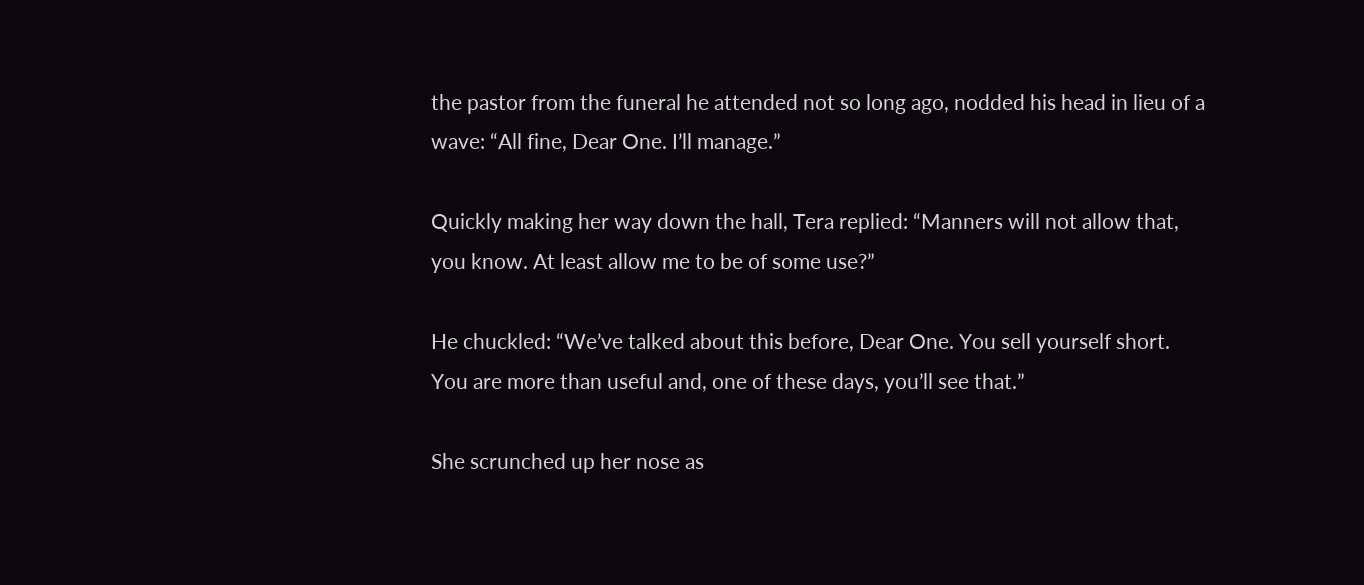the pastor from the funeral he attended not so long ago, nodded his head in lieu of a wave: “All fine, Dear One. I’ll manage.”

Quickly making her way down the hall, Tera replied: “Manners will not allow that, you know. At least allow me to be of some use?”

He chuckled: “We’ve talked about this before, Dear One. You sell yourself short. You are more than useful and, one of these days, you’ll see that.”

She scrunched up her nose as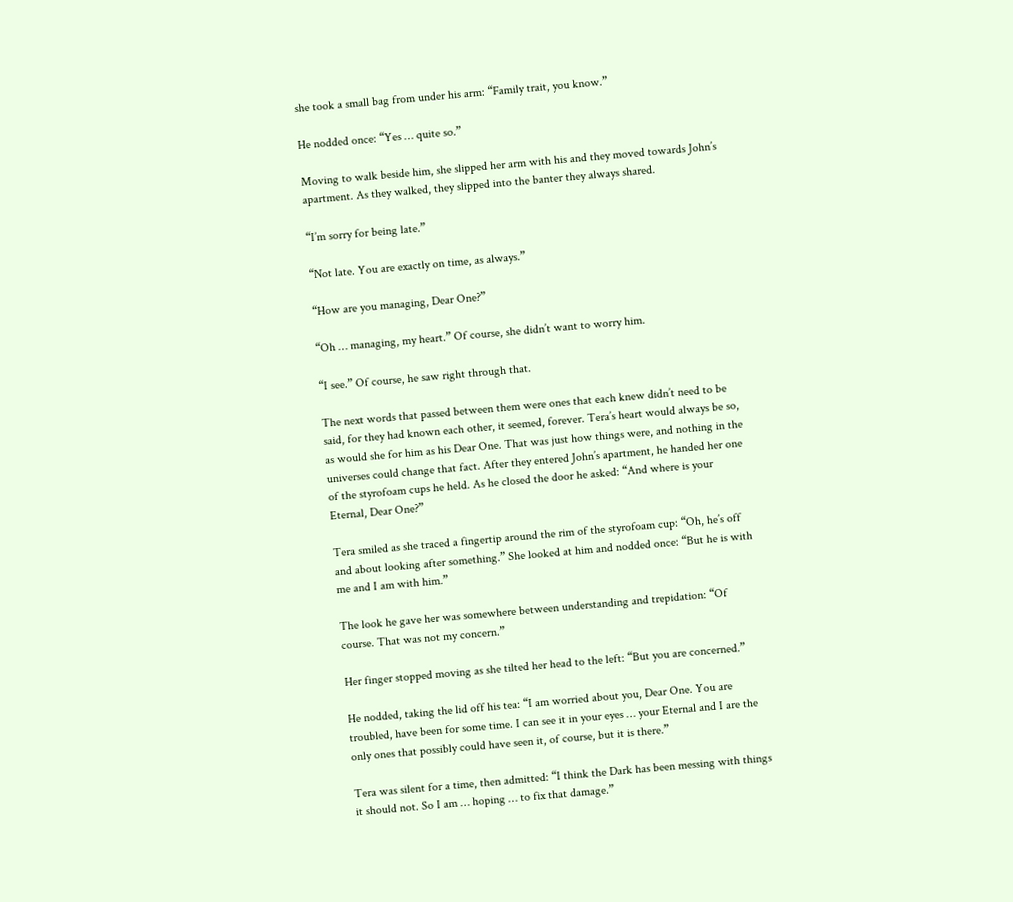she took a small bag from under his arm: “Family trait, you know.”

He nodded once: “Yes … quite so.”

Moving to walk beside him, she slipped her arm with his and they moved towards John’s apartment. As they walked, they slipped into the banter they always shared.

“I’m sorry for being late.”

“Not late. You are exactly on time, as always.”

“How are you managing, Dear One?”

“Oh … managing, my heart.” Of course, she didn’t want to worry him.

“I see.” Of course, he saw right through that.

The next words that passed between them were ones that each knew didn’t need to be said, for they had known each other, it seemed, forever. Tera’s heart would always be so, as would she for him as his Dear One. That was just how things were, and nothing in the universes could change that fact. After they entered John’s apartment, he handed her one of the styrofoam cups he held. As he closed the door he asked: “And where is your Eternal, Dear One?”

Tera smiled as she traced a fingertip around the rim of the styrofoam cup: “Oh, he’s off and about looking after something.” She looked at him and nodded once: “But he is with me and I am with him.”

The look he gave her was somewhere between understanding and trepidation: “Of course. That was not my concern.”

Her finger stopped moving as she tilted her head to the left: “But you are concerned.”

He nodded, taking the lid off his tea: “I am worried about you, Dear One. You are troubled, have been for some time. I can see it in your eyes … your Eternal and I are the only ones that possibly could have seen it, of course, but it is there.”

Tera was silent for a time, then admitted: “I think the Dark has been messing with things it should not. So I am … hoping … to fix that damage.”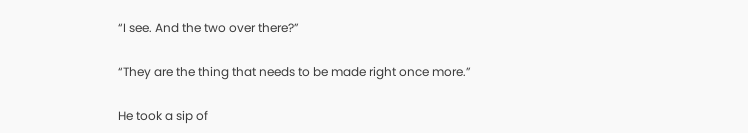“I see. And the two over there?”

“They are the thing that needs to be made right once more.”

He took a sip of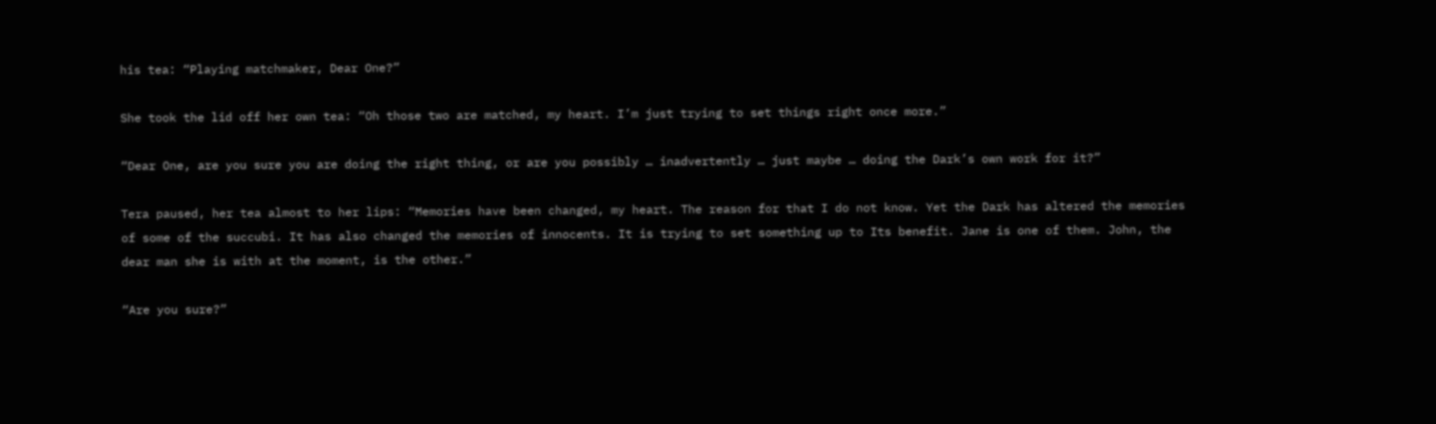his tea: “Playing matchmaker, Dear One?”

She took the lid off her own tea: “Oh those two are matched, my heart. I’m just trying to set things right once more.”

“Dear One, are you sure you are doing the right thing, or are you possibly … inadvertently … just maybe … doing the Dark’s own work for it?”

Tera paused, her tea almost to her lips: “Memories have been changed, my heart. The reason for that I do not know. Yet the Dark has altered the memories of some of the succubi. It has also changed the memories of innocents. It is trying to set something up to Its benefit. Jane is one of them. John, the dear man she is with at the moment, is the other.”

“Are you sure?”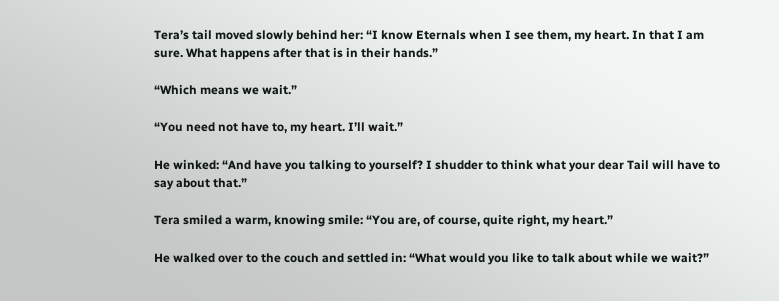Tera’s tail moved slowly behind her: “I know Eternals when I see them, my heart. In that I am sure. What happens after that is in their hands.”

“Which means we wait.”

“You need not have to, my heart. I’ll wait.”

He winked: “And have you talking to yourself? I shudder to think what your dear Tail will have to say about that.”

Tera smiled a warm, knowing smile: “You are, of course, quite right, my heart.”

He walked over to the couch and settled in: “What would you like to talk about while we wait?”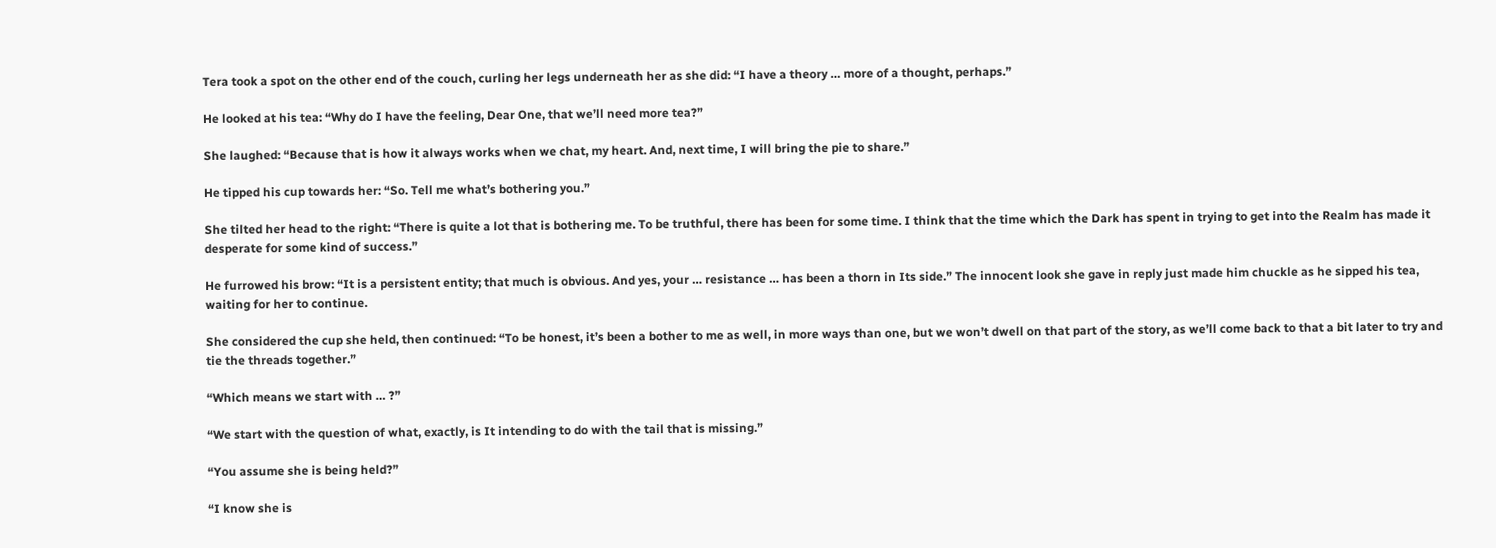Tera took a spot on the other end of the couch, curling her legs underneath her as she did: “I have a theory … more of a thought, perhaps.”

He looked at his tea: “Why do I have the feeling, Dear One, that we’ll need more tea?”

She laughed: “Because that is how it always works when we chat, my heart. And, next time, I will bring the pie to share.”

He tipped his cup towards her: “So. Tell me what’s bothering you.”

She tilted her head to the right: “There is quite a lot that is bothering me. To be truthful, there has been for some time. I think that the time which the Dark has spent in trying to get into the Realm has made it desperate for some kind of success.”

He furrowed his brow: “It is a persistent entity; that much is obvious. And yes, your … resistance … has been a thorn in Its side.” The innocent look she gave in reply just made him chuckle as he sipped his tea, waiting for her to continue.

She considered the cup she held, then continued: “To be honest, it’s been a bother to me as well, in more ways than one, but we won’t dwell on that part of the story, as we’ll come back to that a bit later to try and tie the threads together.”

“Which means we start with … ?”

“We start with the question of what, exactly, is It intending to do with the tail that is missing.”

“You assume she is being held?”

“I know she is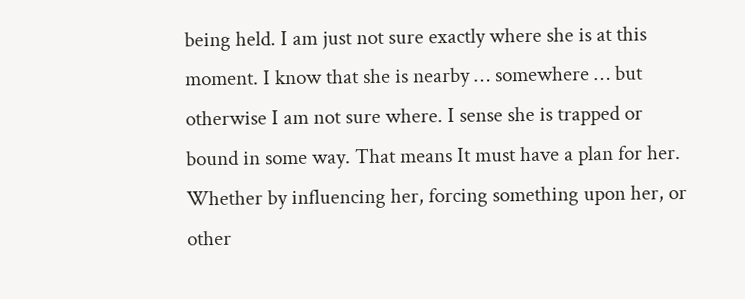being held. I am just not sure exactly where she is at this moment. I know that she is nearby … somewhere … but otherwise I am not sure where. I sense she is trapped or bound in some way. That means It must have a plan for her. Whether by influencing her, forcing something upon her, or other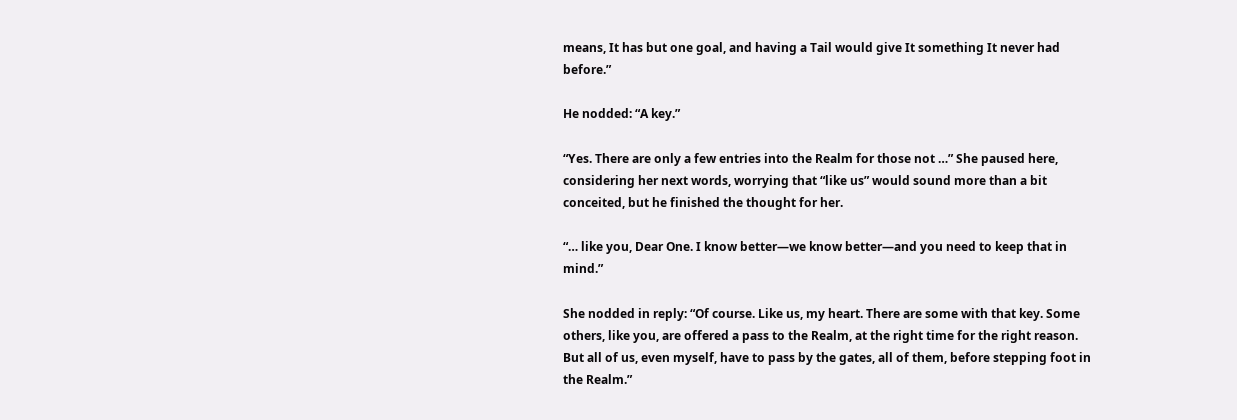means, It has but one goal, and having a Tail would give It something It never had before.”

He nodded: “A key.”

“Yes. There are only a few entries into the Realm for those not …” She paused here, considering her next words, worrying that “like us” would sound more than a bit conceited, but he finished the thought for her.

“… like you, Dear One. I know better—we know better—and you need to keep that in mind.”

She nodded in reply: “Of course. Like us, my heart. There are some with that key. Some others, like you, are offered a pass to the Realm, at the right time for the right reason. But all of us, even myself, have to pass by the gates, all of them, before stepping foot in the Realm.”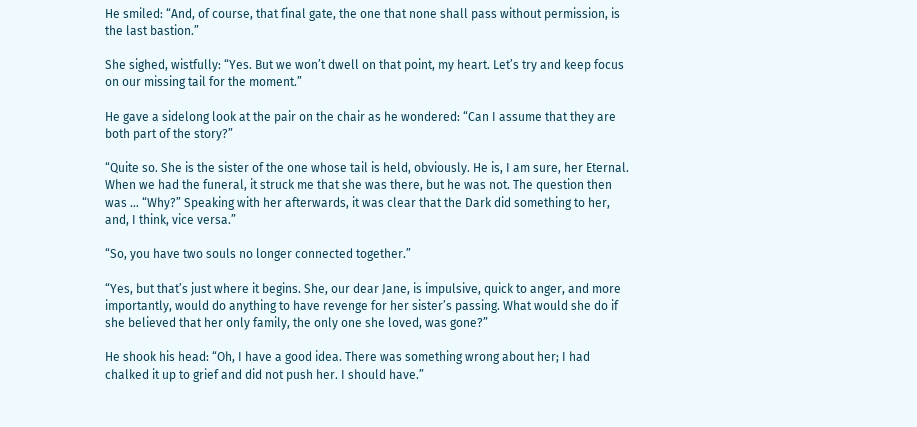He smiled: “And, of course, that final gate, the one that none shall pass without permission, is the last bastion.”

She sighed, wistfully: “Yes. But we won’t dwell on that point, my heart. Let’s try and keep focus on our missing tail for the moment.”

He gave a sidelong look at the pair on the chair as he wondered: “Can I assume that they are both part of the story?”

“Quite so. She is the sister of the one whose tail is held, obviously. He is, I am sure, her Eternal. When we had the funeral, it struck me that she was there, but he was not. The question then was … “Why?” Speaking with her afterwards, it was clear that the Dark did something to her, and, I think, vice versa.”

“So, you have two souls no longer connected together.”

“Yes, but that’s just where it begins. She, our dear Jane, is impulsive, quick to anger, and more importantly, would do anything to have revenge for her sister’s passing. What would she do if she believed that her only family, the only one she loved, was gone?”

He shook his head: “Oh, I have a good idea. There was something wrong about her; I had chalked it up to grief and did not push her. I should have.”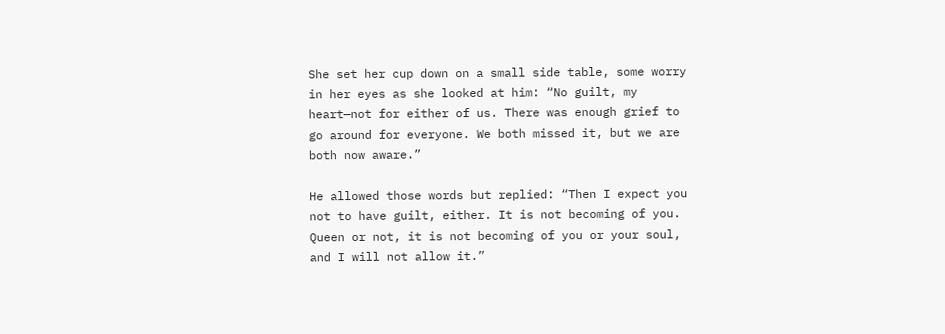She set her cup down on a small side table, some worry in her eyes as she looked at him: “No guilt, my heart—not for either of us. There was enough grief to go around for everyone. We both missed it, but we are both now aware.”

He allowed those words but replied: “Then I expect you not to have guilt, either. It is not becoming of you. Queen or not, it is not becoming of you or your soul, and I will not allow it.”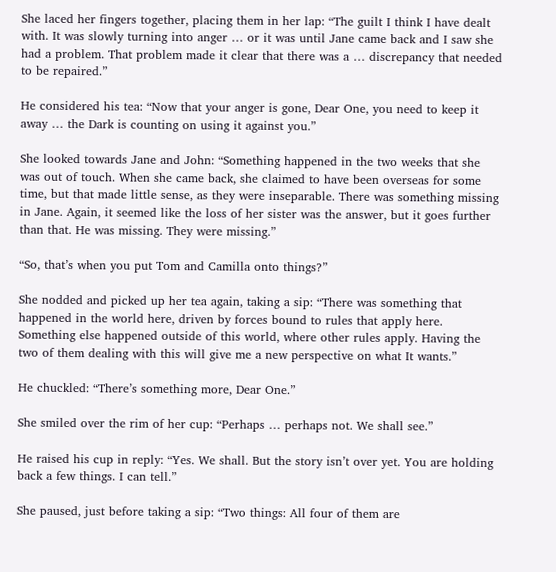She laced her fingers together, placing them in her lap: “The guilt I think I have dealt with. It was slowly turning into anger … or it was until Jane came back and I saw she had a problem. That problem made it clear that there was a … discrepancy that needed to be repaired.”

He considered his tea: “Now that your anger is gone, Dear One, you need to keep it away … the Dark is counting on using it against you.”

She looked towards Jane and John: “Something happened in the two weeks that she was out of touch. When she came back, she claimed to have been overseas for some time, but that made little sense, as they were inseparable. There was something missing in Jane. Again, it seemed like the loss of her sister was the answer, but it goes further than that. He was missing. They were missing.”

“So, that’s when you put Tom and Camilla onto things?”

She nodded and picked up her tea again, taking a sip: “There was something that happened in the world here, driven by forces bound to rules that apply here. Something else happened outside of this world, where other rules apply. Having the two of them dealing with this will give me a new perspective on what It wants.”

He chuckled: “There’s something more, Dear One.”

She smiled over the rim of her cup: “Perhaps … perhaps not. We shall see.”

He raised his cup in reply: “Yes. We shall. But the story isn’t over yet. You are holding back a few things. I can tell.”

She paused, just before taking a sip: “Two things: All four of them are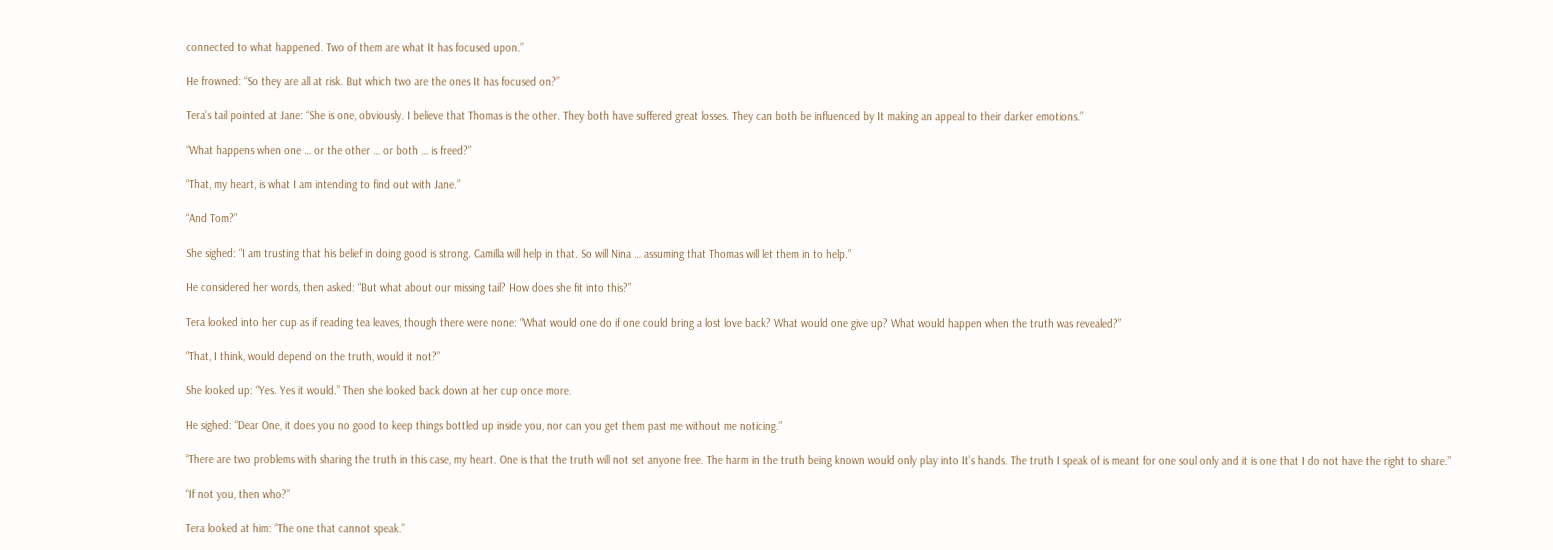connected to what happened. Two of them are what It has focused upon.”

He frowned: “So they are all at risk. But which two are the ones It has focused on?”

Tera’s tail pointed at Jane: “She is one, obviously. I believe that Thomas is the other. They both have suffered great losses. They can both be influenced by It making an appeal to their darker emotions.”

“What happens when one … or the other … or both … is freed?”

“That, my heart, is what I am intending to find out with Jane.”

“And Tom?”

She sighed: “I am trusting that his belief in doing good is strong. Camilla will help in that. So will Nina … assuming that Thomas will let them in to help.”

He considered her words, then asked: “But what about our missing tail? How does she fit into this?”

Tera looked into her cup as if reading tea leaves, though there were none: “What would one do if one could bring a lost love back? What would one give up? What would happen when the truth was revealed?”

“That, I think, would depend on the truth, would it not?”

She looked up: “Yes. Yes it would.” Then she looked back down at her cup once more.

He sighed: “Dear One, it does you no good to keep things bottled up inside you, nor can you get them past me without me noticing.”

“There are two problems with sharing the truth in this case, my heart. One is that the truth will not set anyone free. The harm in the truth being known would only play into It’s hands. The truth I speak of is meant for one soul only and it is one that I do not have the right to share.”

“If not you, then who?”

Tera looked at him: “The one that cannot speak.”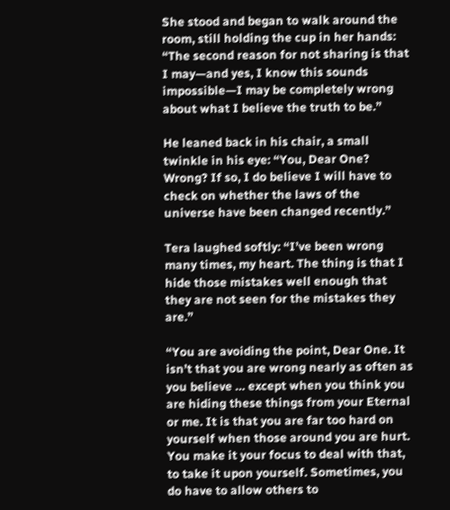She stood and began to walk around the room, still holding the cup in her hands: “The second reason for not sharing is that I may—and yes, I know this sounds impossible—I may be completely wrong about what I believe the truth to be.”

He leaned back in his chair, a small twinkle in his eye: “You, Dear One? Wrong? If so, I do believe I will have to check on whether the laws of the universe have been changed recently.”

Tera laughed softly: “I’ve been wrong many times, my heart. The thing is that I hide those mistakes well enough that they are not seen for the mistakes they are.”

“You are avoiding the point, Dear One. It isn’t that you are wrong nearly as often as you believe … except when you think you are hiding these things from your Eternal or me. It is that you are far too hard on yourself when those around you are hurt. You make it your focus to deal with that, to take it upon yourself. Sometimes, you do have to allow others to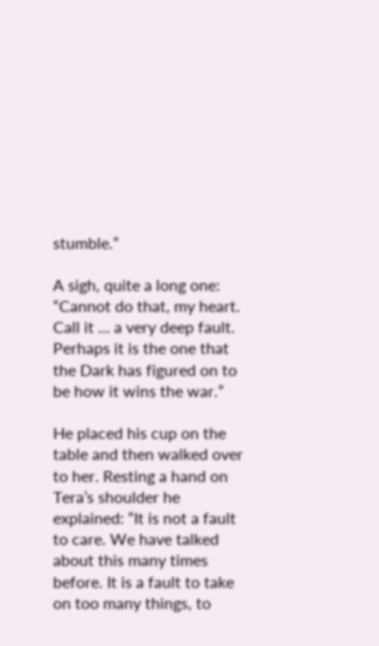stumble.”

A sigh, quite a long one: “Cannot do that, my heart. Call it … a very deep fault. Perhaps it is the one that the Dark has figured on to be how it wins the war.”

He placed his cup on the table and then walked over to her. Resting a hand on Tera’s shoulder he explained: “It is not a fault to care. We have talked about this many times before. It is a fault to take on too many things, to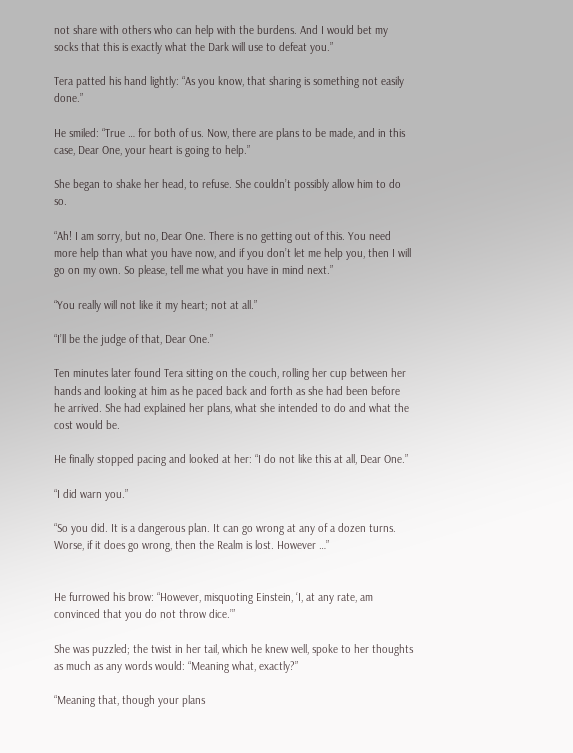not share with others who can help with the burdens. And I would bet my socks that this is exactly what the Dark will use to defeat you.”

Tera patted his hand lightly: “As you know, that sharing is something not easily done.”

He smiled: “True … for both of us. Now, there are plans to be made, and in this case, Dear One, your heart is going to help.”

She began to shake her head, to refuse. She couldn’t possibly allow him to do so.

“Ah! I am sorry, but no, Dear One. There is no getting out of this. You need more help than what you have now, and if you don’t let me help you, then I will go on my own. So please, tell me what you have in mind next.”

“You really will not like it my heart; not at all.”

“I’ll be the judge of that, Dear One.”

Ten minutes later found Tera sitting on the couch, rolling her cup between her hands and looking at him as he paced back and forth as she had been before he arrived. She had explained her plans, what she intended to do and what the cost would be.

He finally stopped pacing and looked at her: “I do not like this at all, Dear One.”

“I did warn you.”

“So you did. It is a dangerous plan. It can go wrong at any of a dozen turns. Worse, if it does go wrong, then the Realm is lost. However …”


He furrowed his brow: “However, misquoting Einstein, ‘I, at any rate, am convinced that you do not throw dice.’”

She was puzzled; the twist in her tail, which he knew well, spoke to her thoughts as much as any words would: “Meaning what, exactly?”

“Meaning that, though your plans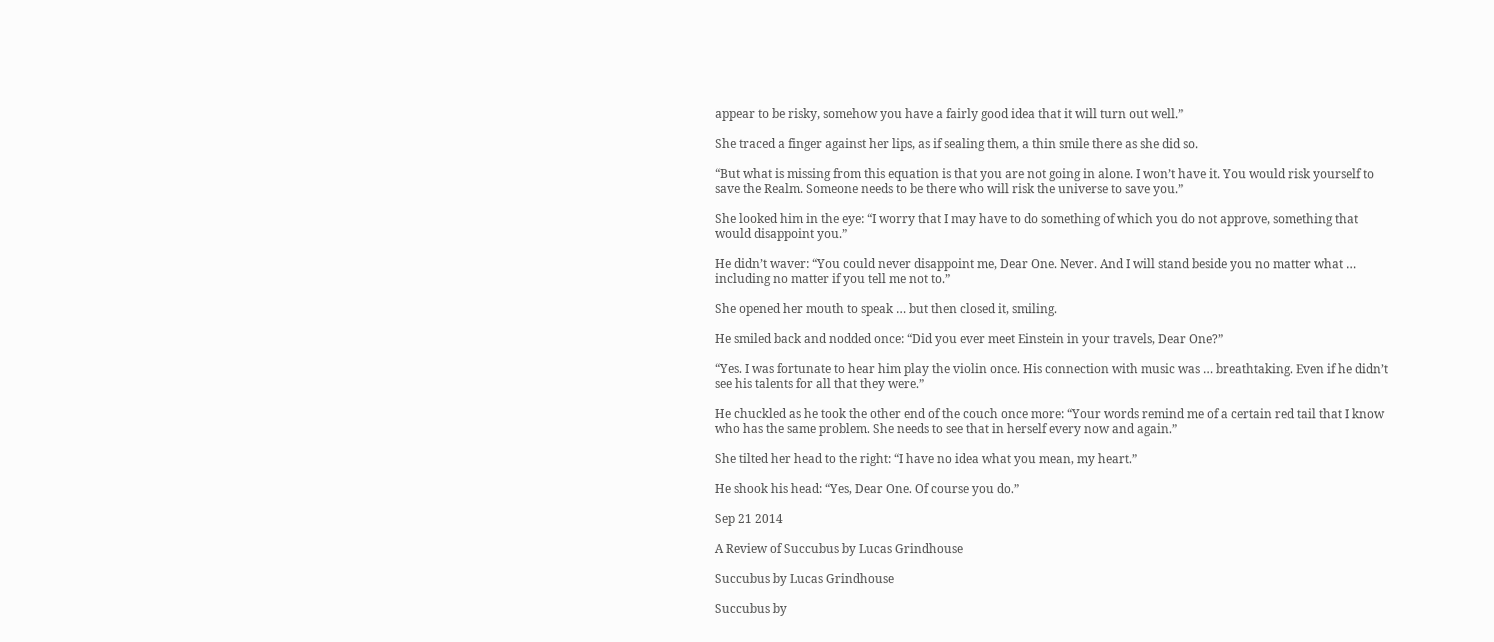appear to be risky, somehow you have a fairly good idea that it will turn out well.”

She traced a finger against her lips, as if sealing them, a thin smile there as she did so.

“But what is missing from this equation is that you are not going in alone. I won’t have it. You would risk yourself to save the Realm. Someone needs to be there who will risk the universe to save you.”

She looked him in the eye: “I worry that I may have to do something of which you do not approve, something that would disappoint you.”

He didn’t waver: “You could never disappoint me, Dear One. Never. And I will stand beside you no matter what … including no matter if you tell me not to.”

She opened her mouth to speak … but then closed it, smiling.

He smiled back and nodded once: “Did you ever meet Einstein in your travels, Dear One?”

“Yes. I was fortunate to hear him play the violin once. His connection with music was … breathtaking. Even if he didn’t see his talents for all that they were.”

He chuckled as he took the other end of the couch once more: “Your words remind me of a certain red tail that I know who has the same problem. She needs to see that in herself every now and again.”

She tilted her head to the right: “I have no idea what you mean, my heart.”

He shook his head: “Yes, Dear One. Of course you do.”

Sep 21 2014

A Review of Succubus by Lucas Grindhouse

Succubus by Lucas Grindhouse

Succubus by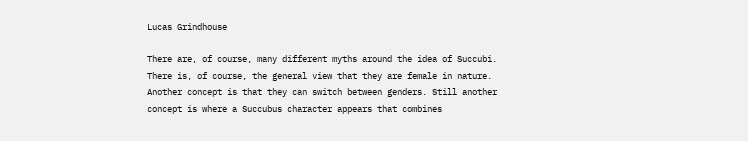Lucas Grindhouse

There are, of course, many different myths around the idea of Succubi. There is, of course, the general view that they are female in nature. Another concept is that they can switch between genders. Still another concept is where a Succubus character appears that combines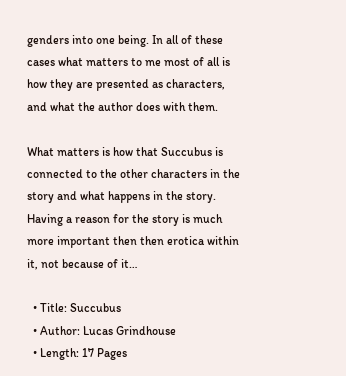genders into one being. In all of these cases what matters to me most of all is how they are presented as characters, and what the author does with them.

What matters is how that Succubus is connected to the other characters in the story and what happens in the story. Having a reason for the story is much more important then then erotica within it, not because of it…

  • Title: Succubus
  • Author: Lucas Grindhouse
  • Length: 17 Pages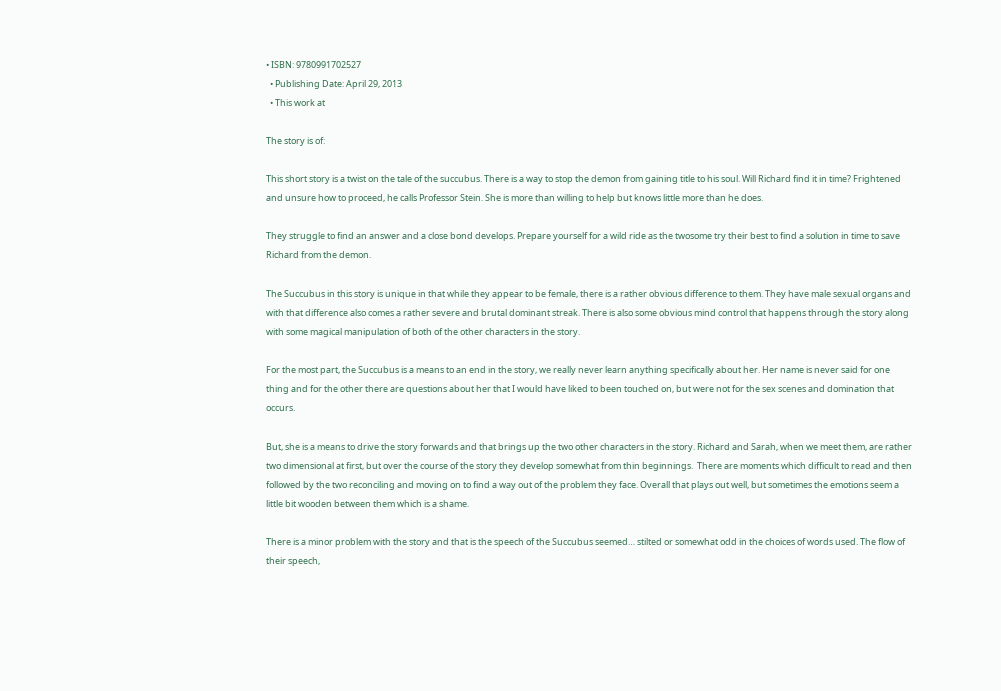• ISBN: 9780991702527
  • Publishing Date: April 29, 2013
  • This work at

The story is of:

This short story is a twist on the tale of the succubus. There is a way to stop the demon from gaining title to his soul. Will Richard find it in time? Frightened and unsure how to proceed, he calls Professor Stein. She is more than willing to help but knows little more than he does.

They struggle to find an answer and a close bond develops. Prepare yourself for a wild ride as the twosome try their best to find a solution in time to save Richard from the demon.

The Succubus in this story is unique in that while they appear to be female, there is a rather obvious difference to them. They have male sexual organs and with that difference also comes a rather severe and brutal dominant streak. There is also some obvious mind control that happens through the story along with some magical manipulation of both of the other characters in the story.

For the most part, the Succubus is a means to an end in the story, we really never learn anything specifically about her. Her name is never said for one thing and for the other there are questions about her that I would have liked to been touched on, but were not for the sex scenes and domination that occurs.

But, she is a means to drive the story forwards and that brings up the two other characters in the story. Richard and Sarah, when we meet them, are rather two dimensional at first, but over the course of the story they develop somewhat from thin beginnings.  There are moments which difficult to read and then followed by the two reconciling and moving on to find a way out of the problem they face. Overall that plays out well, but sometimes the emotions seem a little bit wooden between them which is a shame.

There is a minor problem with the story and that is the speech of the Succubus seemed… stilted or somewhat odd in the choices of words used. The flow of their speech,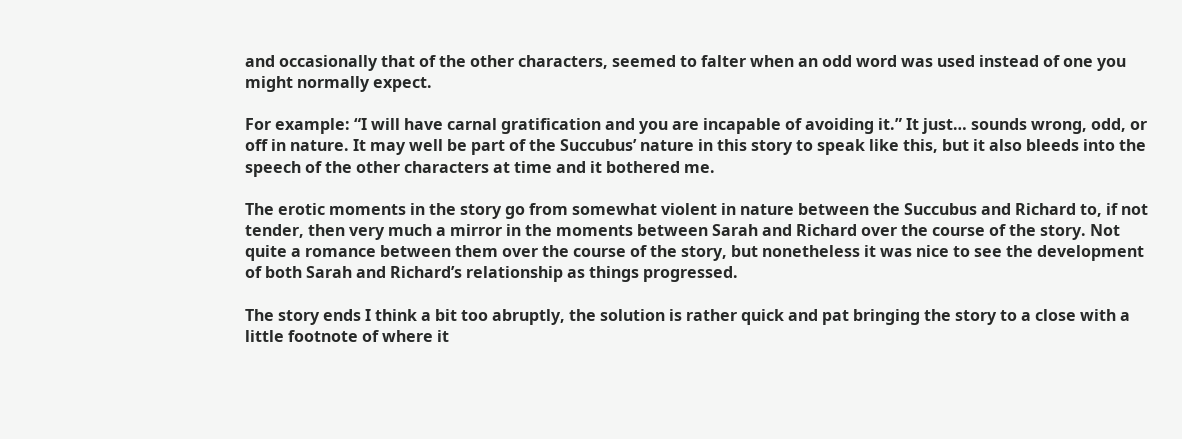and occasionally that of the other characters, seemed to falter when an odd word was used instead of one you might normally expect.

For example: “I will have carnal gratification and you are incapable of avoiding it.” It just… sounds wrong, odd, or off in nature. It may well be part of the Succubus’ nature in this story to speak like this, but it also bleeds into the speech of the other characters at time and it bothered me.

The erotic moments in the story go from somewhat violent in nature between the Succubus and Richard to, if not tender, then very much a mirror in the moments between Sarah and Richard over the course of the story. Not quite a romance between them over the course of the story, but nonetheless it was nice to see the development of both Sarah and Richard’s relationship as things progressed.

The story ends I think a bit too abruptly, the solution is rather quick and pat bringing the story to a close with a little footnote of where it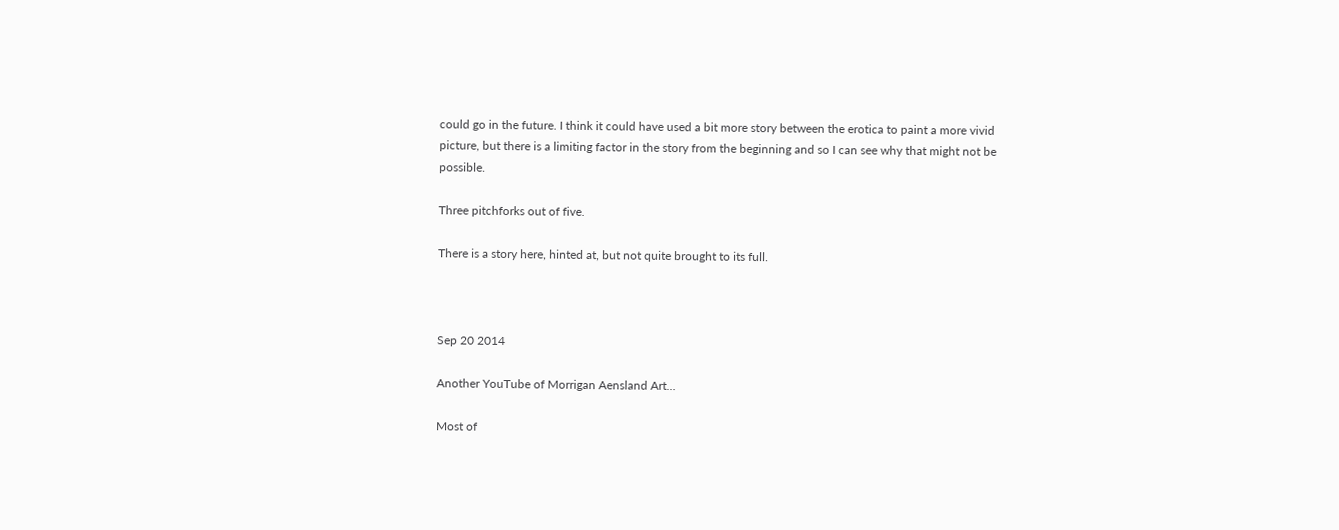could go in the future. I think it could have used a bit more story between the erotica to paint a more vivid picture, but there is a limiting factor in the story from the beginning and so I can see why that might not be possible.

Three pitchforks out of five.

There is a story here, hinted at, but not quite brought to its full.



Sep 20 2014

Another YouTube of Morrigan Aensland Art…

Most of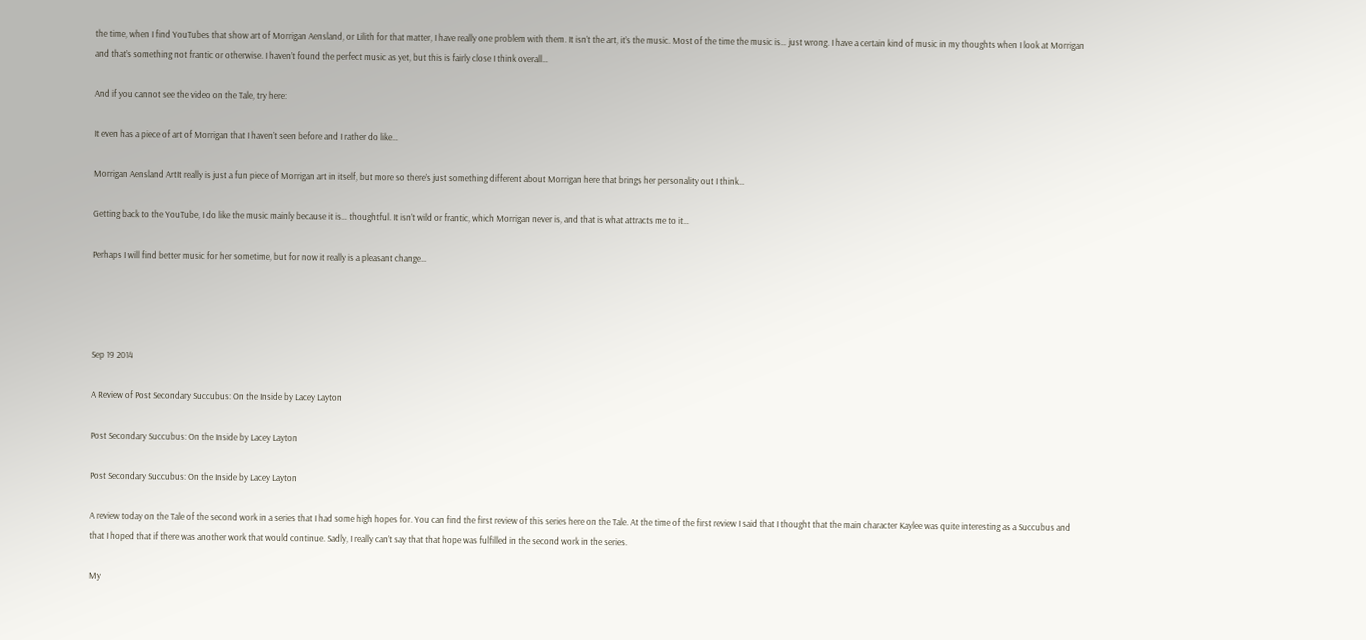the time, when I find YouTubes that show art of Morrigan Aensland, or Lilith for that matter, I have really one problem with them. It isn’t the art, it’s the music. Most of the time the music is… just wrong. I have a certain kind of music in my thoughts when I look at Morrigan and that’s something not frantic or otherwise. I haven’t found the perfect music as yet, but this is fairly close I think overall…

And if you cannot see the video on the Tale, try here:

It even has a piece of art of Morrigan that I haven’t seen before and I rather do like…

Morrigan Aensland ArtIt really is just a fun piece of Morrigan art in itself, but more so there’s just something different about Morrigan here that brings her personality out I think…

Getting back to the YouTube, I do like the music mainly because it is… thoughtful. It isn’t wild or frantic, which Morrigan never is, and that is what attracts me to it…

Perhaps I will find better music for her sometime, but for now it really is a pleasant change…




Sep 19 2014

A Review of Post Secondary Succubus: On the Inside by Lacey Layton

Post Secondary Succubus: On the Inside by Lacey Layton

Post Secondary Succubus: On the Inside by Lacey Layton

A review today on the Tale of the second work in a series that I had some high hopes for. You can find the first review of this series here on the Tale. At the time of the first review I said that I thought that the main character Kaylee was quite interesting as a Succubus and that I hoped that if there was another work that would continue. Sadly, I really can’t say that that hope was fulfilled in the second work in the series.

My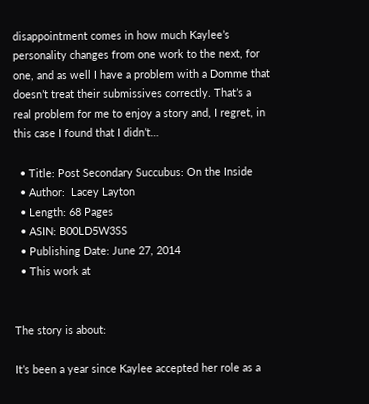disappointment comes in how much Kaylee’s personality changes from one work to the next, for one, and as well I have a problem with a Domme that doesn’t treat their submissives correctly. That’s a real problem for me to enjoy a story and, I regret, in this case I found that I didn’t…

  • Title: Post Secondary Succubus: On the Inside
  • Author:  Lacey Layton
  • Length: 68 Pages
  • ASIN: B00LD5W3SS
  • Publishing Date: June 27, 2014
  • This work at


The story is about:

It’s been a year since Kaylee accepted her role as a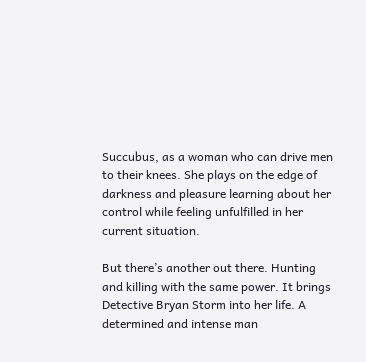Succubus, as a woman who can drive men to their knees. She plays on the edge of darkness and pleasure learning about her control while feeling unfulfilled in her current situation.

But there’s another out there. Hunting and killing with the same power. It brings Detective Bryan Storm into her life. A determined and intense man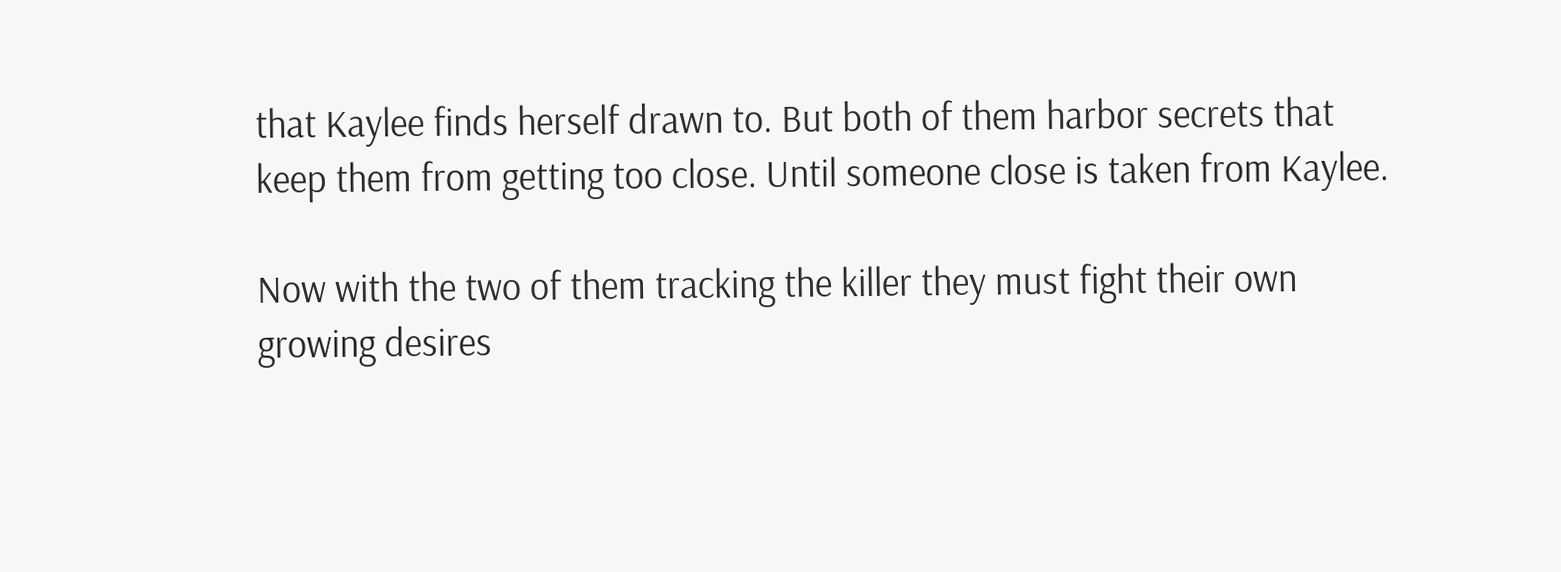that Kaylee finds herself drawn to. But both of them harbor secrets that keep them from getting too close. Until someone close is taken from Kaylee.

Now with the two of them tracking the killer they must fight their own growing desires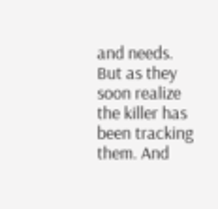and needs. But as they soon realize the killer has been tracking them. And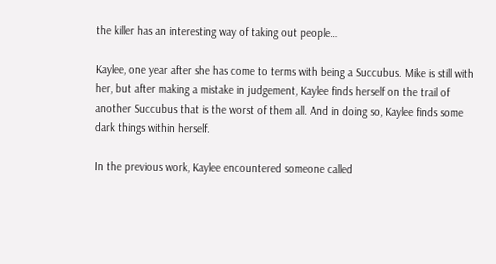the killer has an interesting way of taking out people…

Kaylee, one year after she has come to terms with being a Succubus. Mike is still with her, but after making a mistake in judgement, Kaylee finds herself on the trail of another Succubus that is the worst of them all. And in doing so, Kaylee finds some dark things within herself.

In the previous work, Kaylee encountered someone called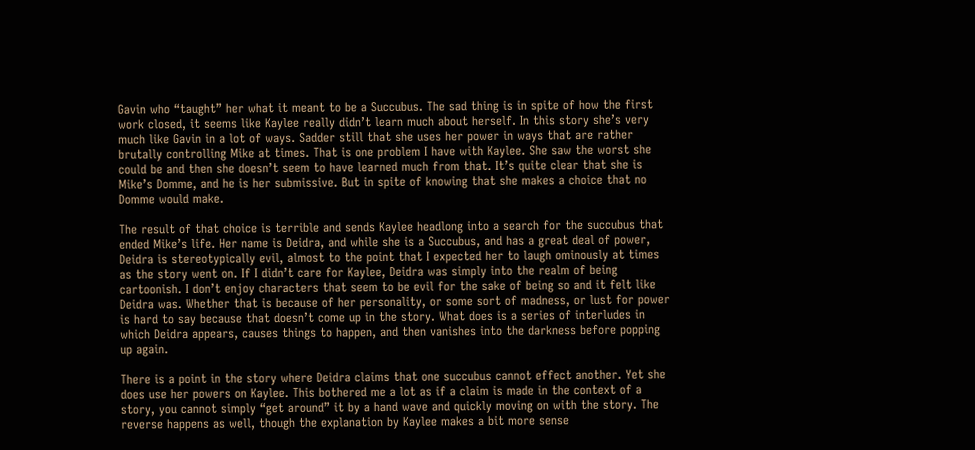Gavin who “taught” her what it meant to be a Succubus. The sad thing is in spite of how the first work closed, it seems like Kaylee really didn’t learn much about herself. In this story she’s very much like Gavin in a lot of ways. Sadder still that she uses her power in ways that are rather brutally controlling Mike at times. That is one problem I have with Kaylee. She saw the worst she could be and then she doesn’t seem to have learned much from that. It’s quite clear that she is Mike’s Domme, and he is her submissive. But in spite of knowing that she makes a choice that no Domme would make.

The result of that choice is terrible and sends Kaylee headlong into a search for the succubus that ended Mike’s life. Her name is Deidra, and while she is a Succubus, and has a great deal of power, Deidra is stereotypically evil, almost to the point that I expected her to laugh ominously at times as the story went on. If I didn’t care for Kaylee, Deidra was simply into the realm of being cartoonish. I don’t enjoy characters that seem to be evil for the sake of being so and it felt like Deidra was. Whether that is because of her personality, or some sort of madness, or lust for power is hard to say because that doesn’t come up in the story. What does is a series of interludes in which Deidra appears, causes things to happen, and then vanishes into the darkness before popping up again.

There is a point in the story where Deidra claims that one succubus cannot effect another. Yet she does use her powers on Kaylee. This bothered me a lot as if a claim is made in the context of a story, you cannot simply “get around” it by a hand wave and quickly moving on with the story. The reverse happens as well, though the explanation by Kaylee makes a bit more sense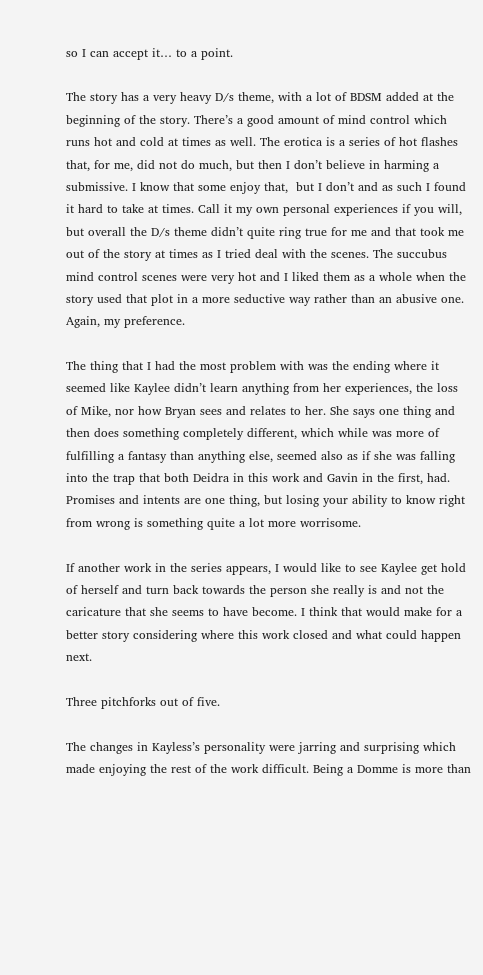so I can accept it… to a point.

The story has a very heavy D/s theme, with a lot of BDSM added at the beginning of the story. There’s a good amount of mind control which runs hot and cold at times as well. The erotica is a series of hot flashes that, for me, did not do much, but then I don’t believe in harming a submissive. I know that some enjoy that,  but I don’t and as such I found it hard to take at times. Call it my own personal experiences if you will, but overall the D/s theme didn’t quite ring true for me and that took me out of the story at times as I tried deal with the scenes. The succubus mind control scenes were very hot and I liked them as a whole when the story used that plot in a more seductive way rather than an abusive one. Again, my preference.

The thing that I had the most problem with was the ending where it seemed like Kaylee didn’t learn anything from her experiences, the loss of Mike, nor how Bryan sees and relates to her. She says one thing and then does something completely different, which while was more of fulfilling a fantasy than anything else, seemed also as if she was falling into the trap that both Deidra in this work and Gavin in the first, had. Promises and intents are one thing, but losing your ability to know right from wrong is something quite a lot more worrisome.

If another work in the series appears, I would like to see Kaylee get hold of herself and turn back towards the person she really is and not the caricature that she seems to have become. I think that would make for a better story considering where this work closed and what could happen next.

Three pitchforks out of five.

The changes in Kayless’s personality were jarring and surprising which made enjoying the rest of the work difficult. Being a Domme is more than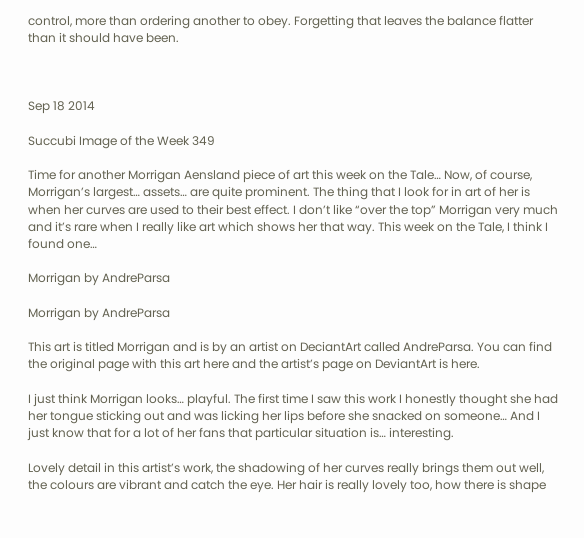control, more than ordering another to obey. Forgetting that leaves the balance flatter than it should have been.



Sep 18 2014

Succubi Image of the Week 349

Time for another Morrigan Aensland piece of art this week on the Tale… Now, of course, Morrigan’s largest… assets… are quite prominent. The thing that I look for in art of her is when her curves are used to their best effect. I don’t like “over the top” Morrigan very much and it’s rare when I really like art which shows her that way. This week on the Tale, I think I found one…

Morrigan by AndreParsa

Morrigan by AndreParsa

This art is titled Morrigan and is by an artist on DeciantArt called AndreParsa. You can find the original page with this art here and the artist’s page on DeviantArt is here.

I just think Morrigan looks… playful. The first time I saw this work I honestly thought she had her tongue sticking out and was licking her lips before she snacked on someone… And I just know that for a lot of her fans that particular situation is… interesting.

Lovely detail in this artist’s work, the shadowing of her curves really brings them out well, the colours are vibrant and catch the eye. Her hair is really lovely too, how there is shape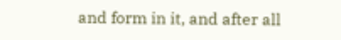and form in it, and after all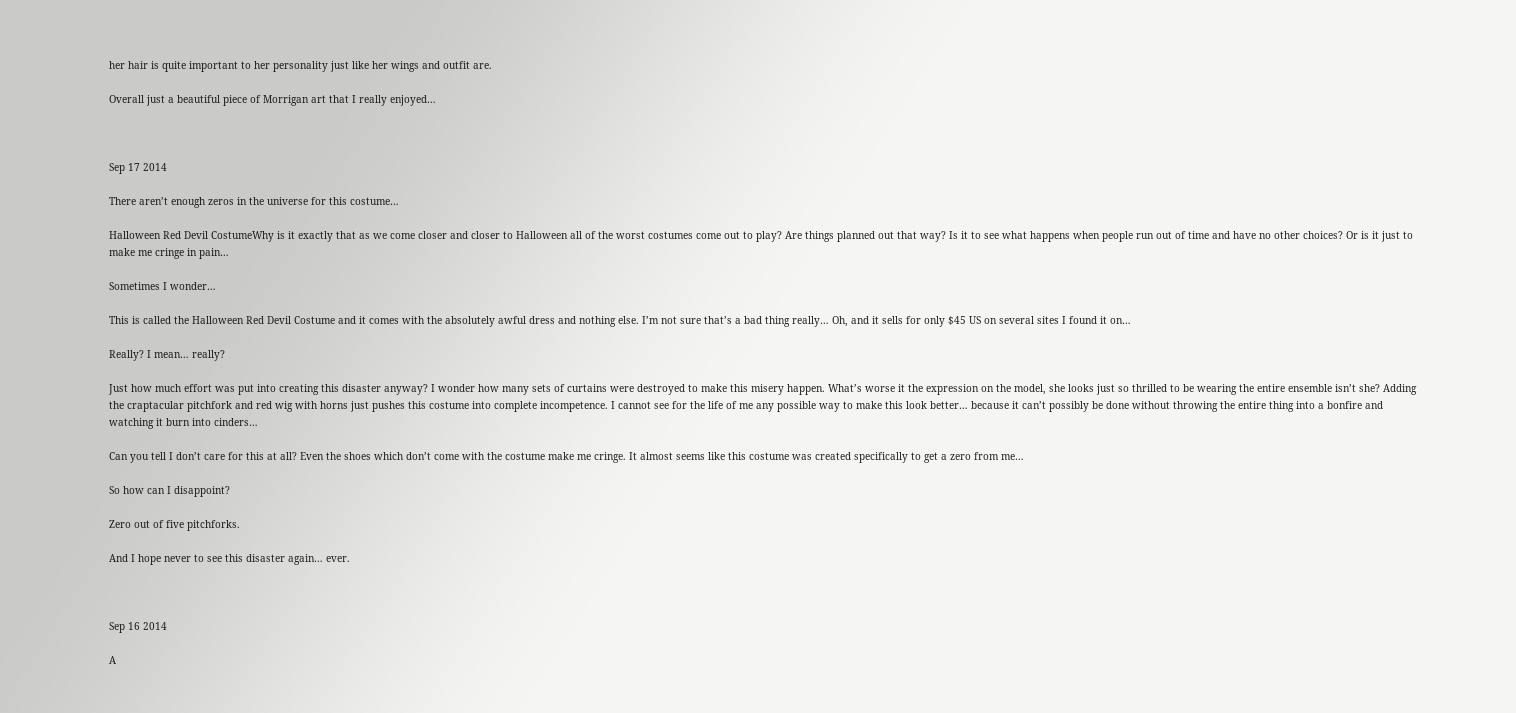her hair is quite important to her personality just like her wings and outfit are.

Overall just a beautiful piece of Morrigan art that I really enjoyed…



Sep 17 2014

There aren’t enough zeros in the universe for this costume…

Halloween Red Devil CostumeWhy is it exactly that as we come closer and closer to Halloween all of the worst costumes come out to play? Are things planned out that way? Is it to see what happens when people run out of time and have no other choices? Or is it just to make me cringe in pain…

Sometimes I wonder…

This is called the Halloween Red Devil Costume and it comes with the absolutely awful dress and nothing else. I’m not sure that’s a bad thing really… Oh, and it sells for only $45 US on several sites I found it on…

Really? I mean… really?

Just how much effort was put into creating this disaster anyway? I wonder how many sets of curtains were destroyed to make this misery happen. What’s worse it the expression on the model, she looks just so thrilled to be wearing the entire ensemble isn’t she? Adding the craptacular pitchfork and red wig with horns just pushes this costume into complete incompetence. I cannot see for the life of me any possible way to make this look better… because it can’t possibly be done without throwing the entire thing into a bonfire and watching it burn into cinders…

Can you tell I don’t care for this at all? Even the shoes which don’t come with the costume make me cringe. It almost seems like this costume was created specifically to get a zero from me…

So how can I disappoint?

Zero out of five pitchforks.

And I hope never to see this disaster again… ever.



Sep 16 2014

A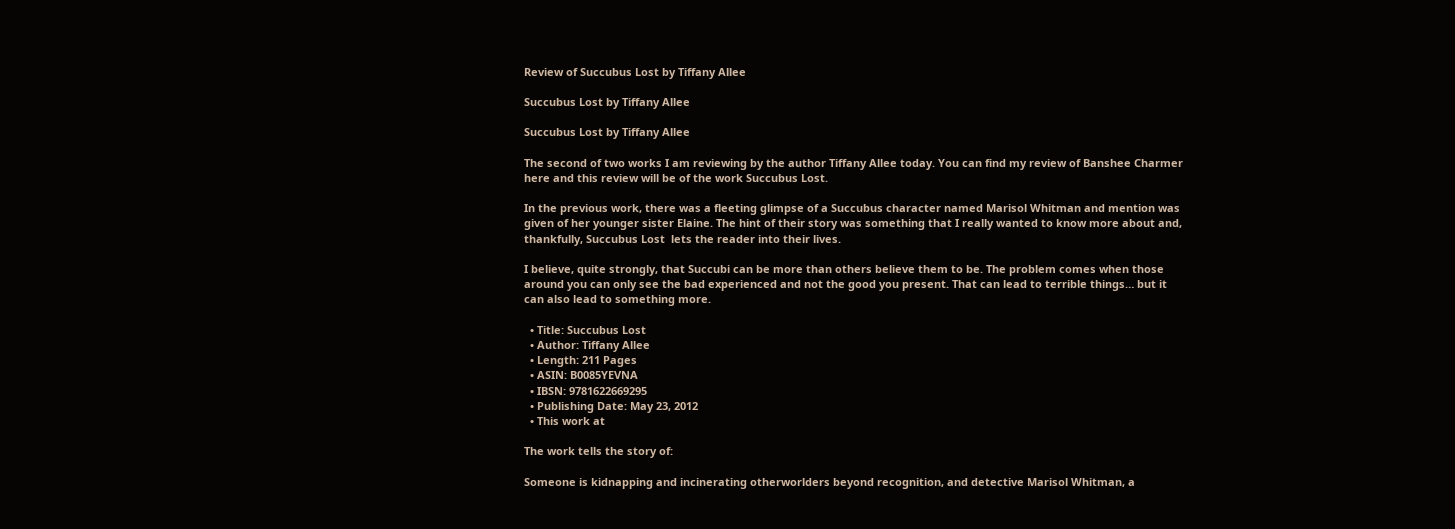Review of Succubus Lost by Tiffany Allee

Succubus Lost by Tiffany Allee

Succubus Lost by Tiffany Allee

The second of two works I am reviewing by the author Tiffany Allee today. You can find my review of Banshee Charmer here and this review will be of the work Succubus Lost.

In the previous work, there was a fleeting glimpse of a Succubus character named Marisol Whitman and mention was given of her younger sister Elaine. The hint of their story was something that I really wanted to know more about and, thankfully, Succubus Lost  lets the reader into their lives.

I believe, quite strongly, that Succubi can be more than others believe them to be. The problem comes when those around you can only see the bad experienced and not the good you present. That can lead to terrible things… but it can also lead to something more.

  • Title: Succubus Lost
  • Author: Tiffany Allee
  • Length: 211 Pages
  • ASIN: B0085YEVNA
  • IBSN: 9781622669295
  • Publishing Date: May 23, 2012
  • This work at

The work tells the story of:

Someone is kidnapping and incinerating otherworlders beyond recognition, and detective Marisol Whitman, a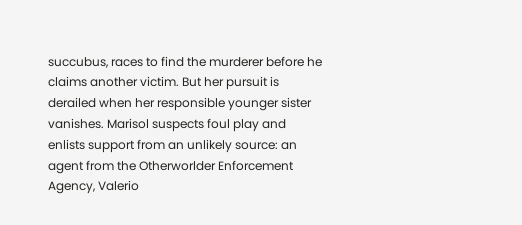succubus, races to find the murderer before he claims another victim. But her pursuit is derailed when her responsible younger sister vanishes. Marisol suspects foul play and enlists support from an unlikely source: an agent from the Otherworlder Enforcement Agency, Valerio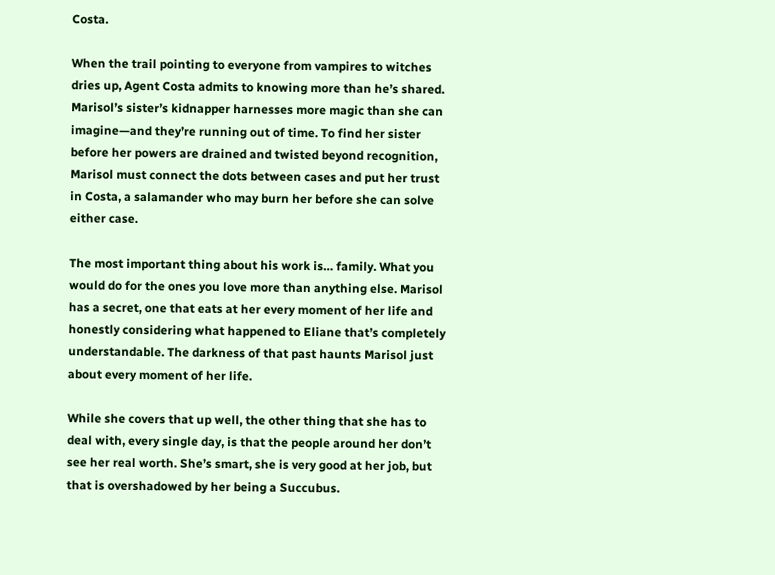Costa.

When the trail pointing to everyone from vampires to witches dries up, Agent Costa admits to knowing more than he’s shared. Marisol’s sister’s kidnapper harnesses more magic than she can imagine—and they’re running out of time. To find her sister before her powers are drained and twisted beyond recognition, Marisol must connect the dots between cases and put her trust in Costa, a salamander who may burn her before she can solve either case.

The most important thing about his work is… family. What you would do for the ones you love more than anything else. Marisol has a secret, one that eats at her every moment of her life and honestly considering what happened to Eliane that’s completely understandable. The darkness of that past haunts Marisol just about every moment of her life.

While she covers that up well, the other thing that she has to deal with, every single day, is that the people around her don’t see her real worth. She’s smart, she is very good at her job, but that is overshadowed by her being a Succubus.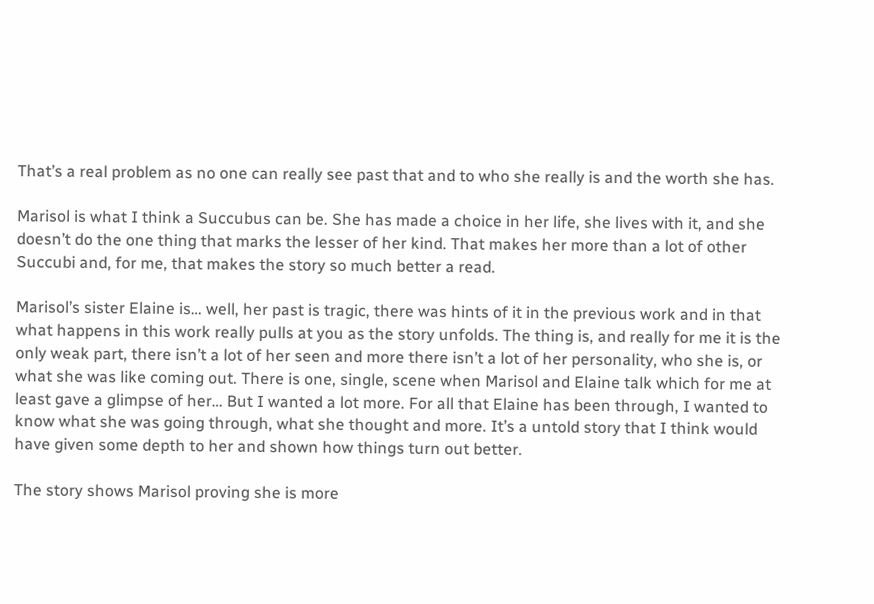That’s a real problem as no one can really see past that and to who she really is and the worth she has.

Marisol is what I think a Succubus can be. She has made a choice in her life, she lives with it, and she doesn’t do the one thing that marks the lesser of her kind. That makes her more than a lot of other Succubi and, for me, that makes the story so much better a read.

Marisol’s sister Elaine is… well, her past is tragic, there was hints of it in the previous work and in that what happens in this work really pulls at you as the story unfolds. The thing is, and really for me it is the only weak part, there isn’t a lot of her seen and more there isn’t a lot of her personality, who she is, or what she was like coming out. There is one, single, scene when Marisol and Elaine talk which for me at least gave a glimpse of her… But I wanted a lot more. For all that Elaine has been through, I wanted to know what she was going through, what she thought and more. It’s a untold story that I think would have given some depth to her and shown how things turn out better.

The story shows Marisol proving she is more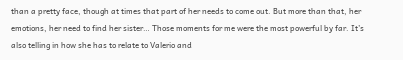than a pretty face, though at times that part of her needs to come out. But more than that, her emotions, her need to find her sister… Those moments for me were the most powerful by far. It’s also telling in how she has to relate to Valerio and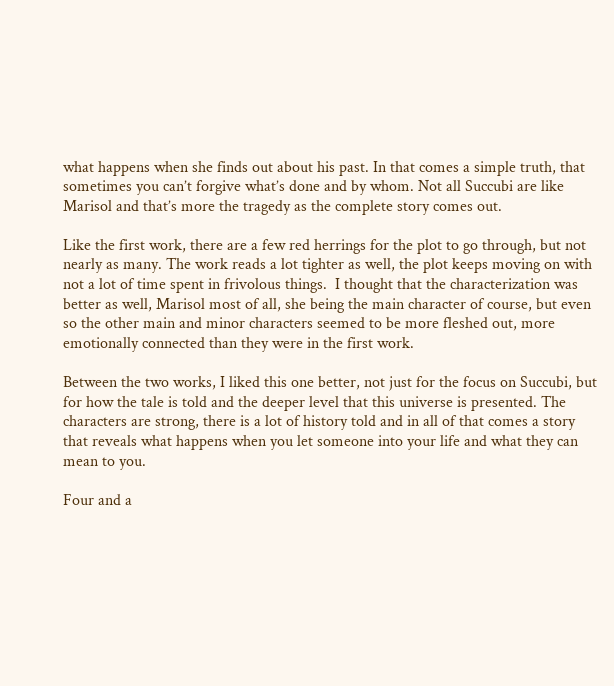what happens when she finds out about his past. In that comes a simple truth, that sometimes you can’t forgive what’s done and by whom. Not all Succubi are like Marisol and that’s more the tragedy as the complete story comes out.

Like the first work, there are a few red herrings for the plot to go through, but not nearly as many. The work reads a lot tighter as well, the plot keeps moving on with not a lot of time spent in frivolous things.  I thought that the characterization was better as well, Marisol most of all, she being the main character of course, but even so the other main and minor characters seemed to be more fleshed out, more emotionally connected than they were in the first work.

Between the two works, I liked this one better, not just for the focus on Succubi, but for how the tale is told and the deeper level that this universe is presented. The characters are strong, there is a lot of history told and in all of that comes a story that reveals what happens when you let someone into your life and what they can mean to you.

Four and a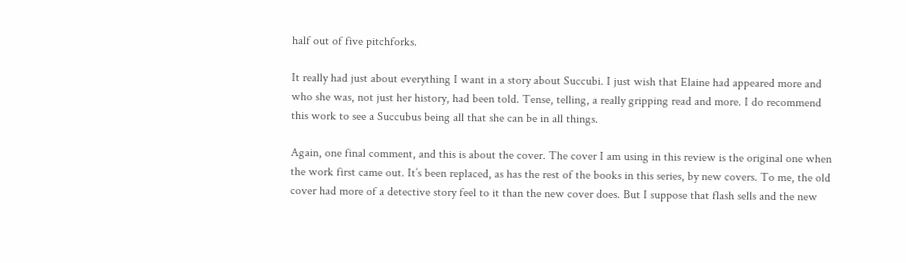half out of five pitchforks.

It really had just about everything I want in a story about Succubi. I just wish that Elaine had appeared more and who she was, not just her history, had been told. Tense, telling, a really gripping read and more. I do recommend this work to see a Succubus being all that she can be in all things.

Again, one final comment, and this is about the cover. The cover I am using in this review is the original one when the work first came out. It’s been replaced, as has the rest of the books in this series, by new covers. To me, the old cover had more of a detective story feel to it than the new cover does. But I suppose that flash sells and the new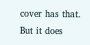cover has that. But it does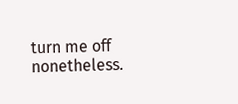turn me off nonetheless.